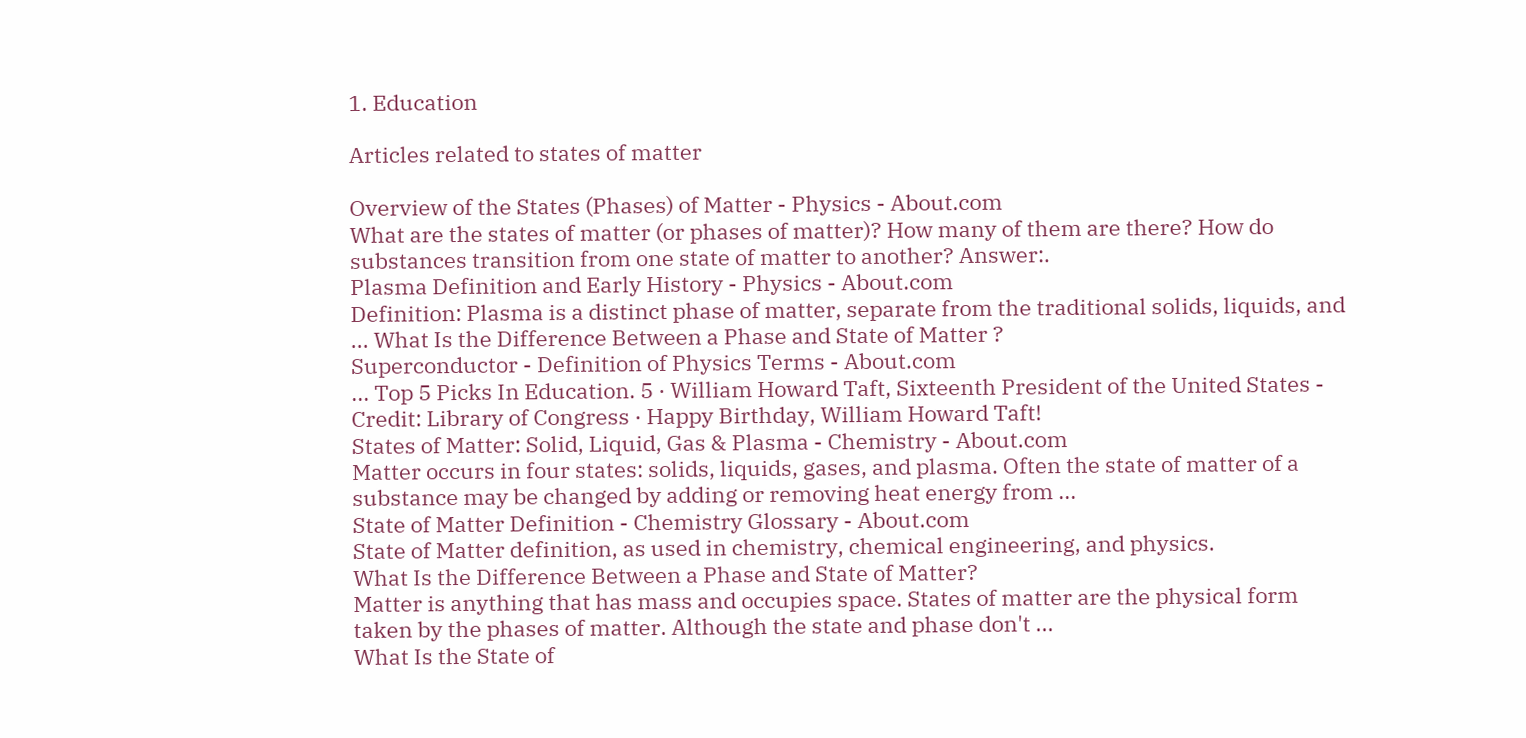1. Education

Articles related to states of matter

Overview of the States (Phases) of Matter - Physics - About.com
What are the states of matter (or phases of matter)? How many of them are there? How do substances transition from one state of matter to another? Answer:.
Plasma Definition and Early History - Physics - About.com
Definition: Plasma is a distinct phase of matter, separate from the traditional solids, liquids, and ... What Is the Difference Between a Phase and State of Matter ?
Superconductor - Definition of Physics Terms - About.com
... Top 5 Picks In Education. 5 · William Howard Taft, Sixteenth President of the United States - Credit: Library of Congress · Happy Birthday, William Howard Taft!
States of Matter: Solid, Liquid, Gas & Plasma - Chemistry - About.com
Matter occurs in four states: solids, liquids, gases, and plasma. Often the state of matter of a substance may be changed by adding or removing heat energy from ...
State of Matter Definition - Chemistry Glossary - About.com
State of Matter definition, as used in chemistry, chemical engineering, and physics.
What Is the Difference Between a Phase and State of Matter?
Matter is anything that has mass and occupies space. States of matter are the physical form taken by the phases of matter. Although the state and phase don't ...
What Is the State of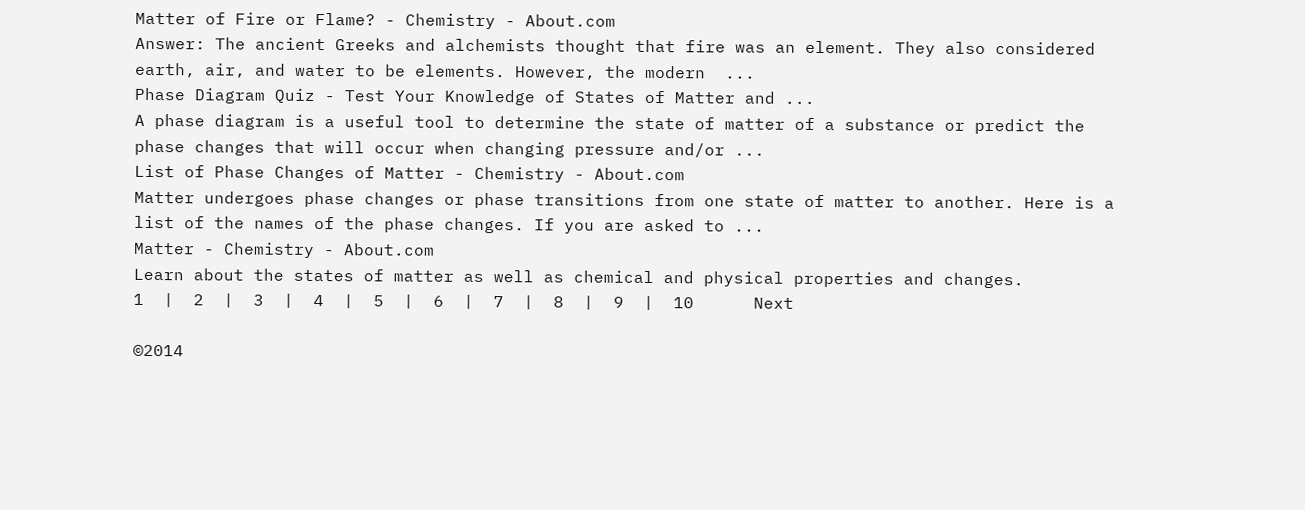Matter of Fire or Flame? - Chemistry - About.com
Answer: The ancient Greeks and alchemists thought that fire was an element. They also considered earth, air, and water to be elements. However, the modern  ...
Phase Diagram Quiz - Test Your Knowledge of States of Matter and ...
A phase diagram is a useful tool to determine the state of matter of a substance or predict the phase changes that will occur when changing pressure and/or ...
List of Phase Changes of Matter - Chemistry - About.com
Matter undergoes phase changes or phase transitions from one state of matter to another. Here is a list of the names of the phase changes. If you are asked to ...
Matter - Chemistry - About.com
Learn about the states of matter as well as chemical and physical properties and changes.
1  |  2  |  3  |  4  |  5  |  6  |  7  |  8  |  9  |  10      Next

©2014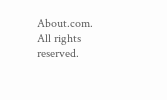About.com. All rights reserved.